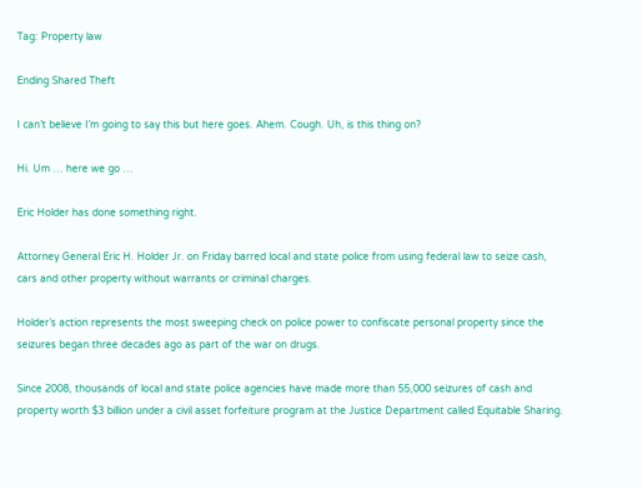Tag: Property law

Ending Shared Theft

I can’t believe I’m going to say this but here goes. Ahem. Cough. Uh, is this thing on?

Hi. Um … here we go …

Eric Holder has done something right.

Attorney General Eric H. Holder Jr. on Friday barred local and state police from using federal law to seize cash, cars and other property without warrants or criminal charges.

Holder’s action represents the most sweeping check on police power to confiscate personal property since the seizures began three decades ago as part of the war on drugs.

Since 2008, thousands of local and state police agencies have made more than 55,000 seizures of cash and property worth $3 billion under a civil asset forfeiture program at the Justice Department called Equitable Sharing.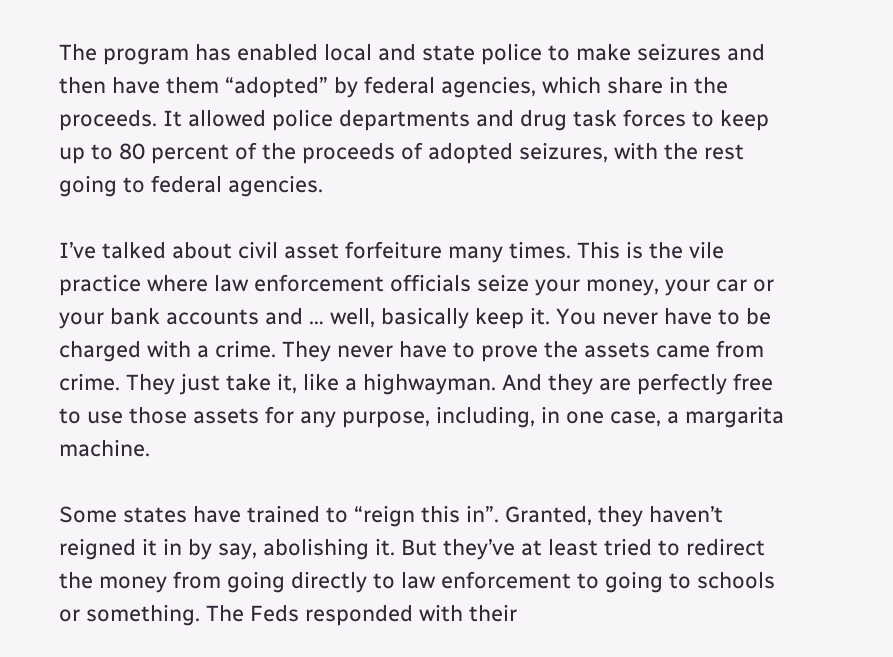The program has enabled local and state police to make seizures and then have them “adopted” by federal agencies, which share in the proceeds. It allowed police departments and drug task forces to keep up to 80 percent of the proceeds of adopted seizures, with the rest going to federal agencies.

I’ve talked about civil asset forfeiture many times. This is the vile practice where law enforcement officials seize your money, your car or your bank accounts and … well, basically keep it. You never have to be charged with a crime. They never have to prove the assets came from crime. They just take it, like a highwayman. And they are perfectly free to use those assets for any purpose, including, in one case, a margarita machine.

Some states have trained to “reign this in”. Granted, they haven’t reigned it in by say, abolishing it. But they’ve at least tried to redirect the money from going directly to law enforcement to going to schools or something. The Feds responded with their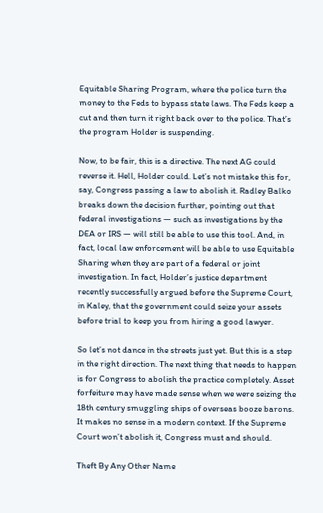Equitable Sharing Program, where the police turn the money to the Feds to bypass state laws. The Feds keep a cut and then turn it right back over to the police. That’s the program Holder is suspending.

Now, to be fair, this is a directive. The next AG could reverse it. Hell, Holder could. Let’s not mistake this for, say, Congress passing a law to abolish it. Radley Balko breaks down the decision further, pointing out that federal investigations — such as investigations by the DEA or IRS — will still be able to use this tool. And, in fact, local law enforcement will be able to use Equitable Sharing when they are part of a federal or joint investigation. In fact, Holder’s justice department recently successfully argued before the Supreme Court, in Kaley, that the government could seize your assets before trial to keep you from hiring a good lawyer.

So let’s not dance in the streets just yet. But this is a step in the right direction. The next thing that needs to happen is for Congress to abolish the practice completely. Asset forfeiture may have made sense when we were seizing the 18th century smuggling ships of overseas booze barons. It makes no sense in a modern context. If the Supreme Court won’t abolish it, Congress must and should.

Theft By Any Other Name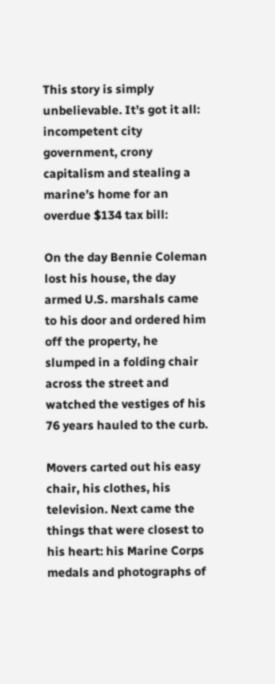This story is simply unbelievable. It’s got it all: incompetent city government, crony capitalism and stealing a marine’s home for an overdue $134 tax bill:

On the day Bennie Coleman lost his house, the day armed U.S. marshals came to his door and ordered him off the property, he slumped in a folding chair across the street and watched the vestiges of his 76 years hauled to the curb.

Movers carted out his easy chair, his clothes, his television. Next came the things that were closest to his heart: his Marine Corps medals and photographs of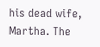his dead wife, Martha. The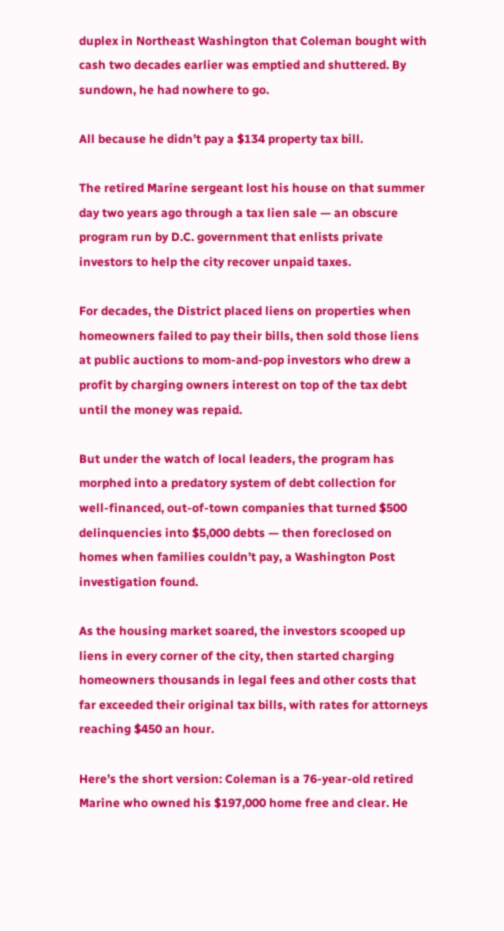duplex in Northeast Washington that Coleman bought with cash two decades earlier was emptied and shuttered. By sundown, he had nowhere to go.

All because he didn’t pay a $134 property tax bill.

The retired Marine sergeant lost his house on that summer day two years ago through a tax lien sale — an obscure program run by D.C. government that enlists private investors to help the city recover unpaid taxes.

For decades, the District placed liens on properties when homeowners failed to pay their bills, then sold those liens at public auctions to mom-and-pop investors who drew a profit by charging owners interest on top of the tax debt until the money was repaid.

But under the watch of local leaders, the program has morphed into a predatory system of debt collection for well-financed, out-of-town companies that turned $500 delinquencies into $5,000 debts — then foreclosed on homes when families couldn’t pay, a Washington Post investigation found.

As the housing market soared, the investors scooped up liens in every corner of the city, then started charging homeowners thousands in legal fees and other costs that far exceeded their original tax bills, with rates for attorneys reaching $450 an hour.

Here’s the short version: Coleman is a 76-year-old retired Marine who owned his $197,000 home free and clear. He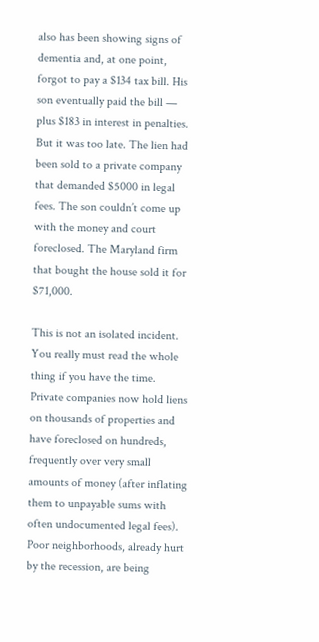also has been showing signs of dementia and, at one point, forgot to pay a $134 tax bill. His son eventually paid the bill — plus $183 in interest in penalties. But it was too late. The lien had been sold to a private company that demanded $5000 in legal fees. The son couldn’t come up with the money and court foreclosed. The Maryland firm that bought the house sold it for $71,000.

This is not an isolated incident. You really must read the whole thing if you have the time. Private companies now hold liens on thousands of properties and have foreclosed on hundreds, frequently over very small amounts of money (after inflating them to unpayable sums with often undocumented legal fees). Poor neighborhoods, already hurt by the recession, are being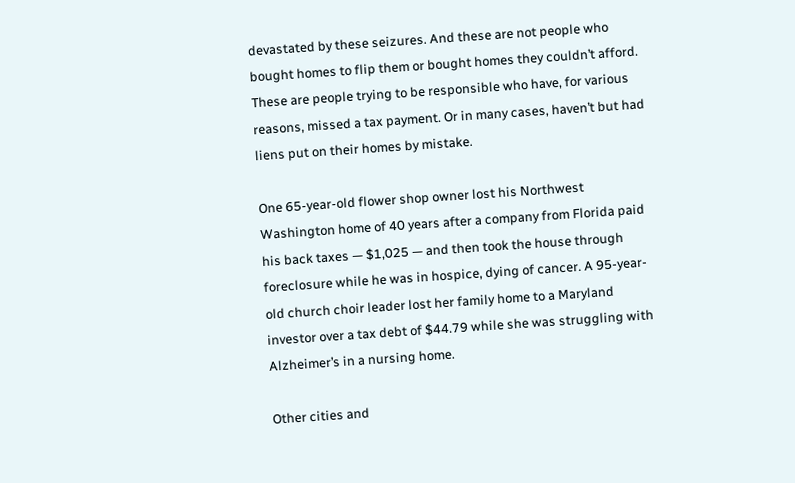devastated by these seizures. And these are not people who bought homes to flip them or bought homes they couldn’t afford. These are people trying to be responsible who have, for various reasons, missed a tax payment. Or in many cases, haven’t but had liens put on their homes by mistake.

One 65-year-old flower shop owner lost his Northwest Washington home of 40 years after a company from Florida paid his back taxes — $1,025 — and then took the house through foreclosure while he was in hospice, dying of cancer. A 95-year-old church choir leader lost her family home to a Maryland investor over a tax debt of $44.79 while she was struggling with Alzheimer’s in a nursing home.

Other cities and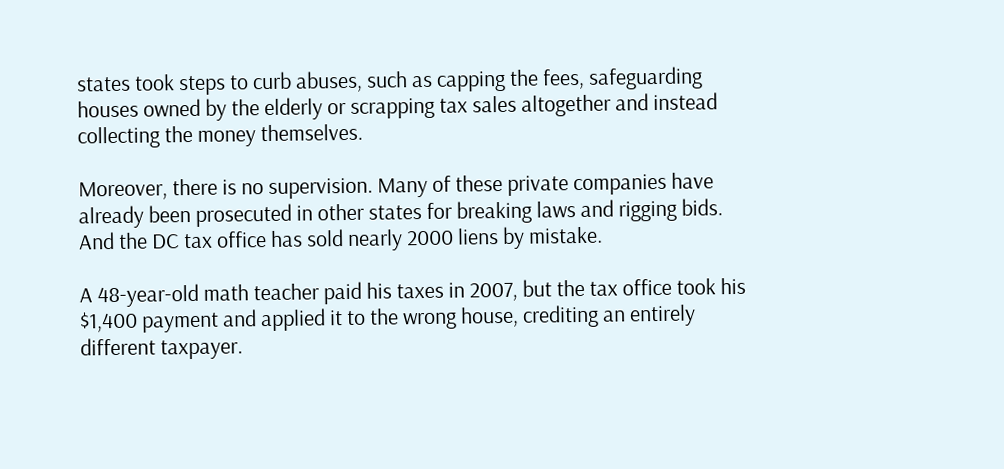states took steps to curb abuses, such as capping the fees, safeguarding houses owned by the elderly or scrapping tax sales altogether and instead collecting the money themselves.

Moreover, there is no supervision. Many of these private companies have already been prosecuted in other states for breaking laws and rigging bids. And the DC tax office has sold nearly 2000 liens by mistake.

A 48-year-old math teacher paid his taxes in 2007, but the tax office took his $1,400 payment and applied it to the wrong house, crediting an entirely different taxpayer.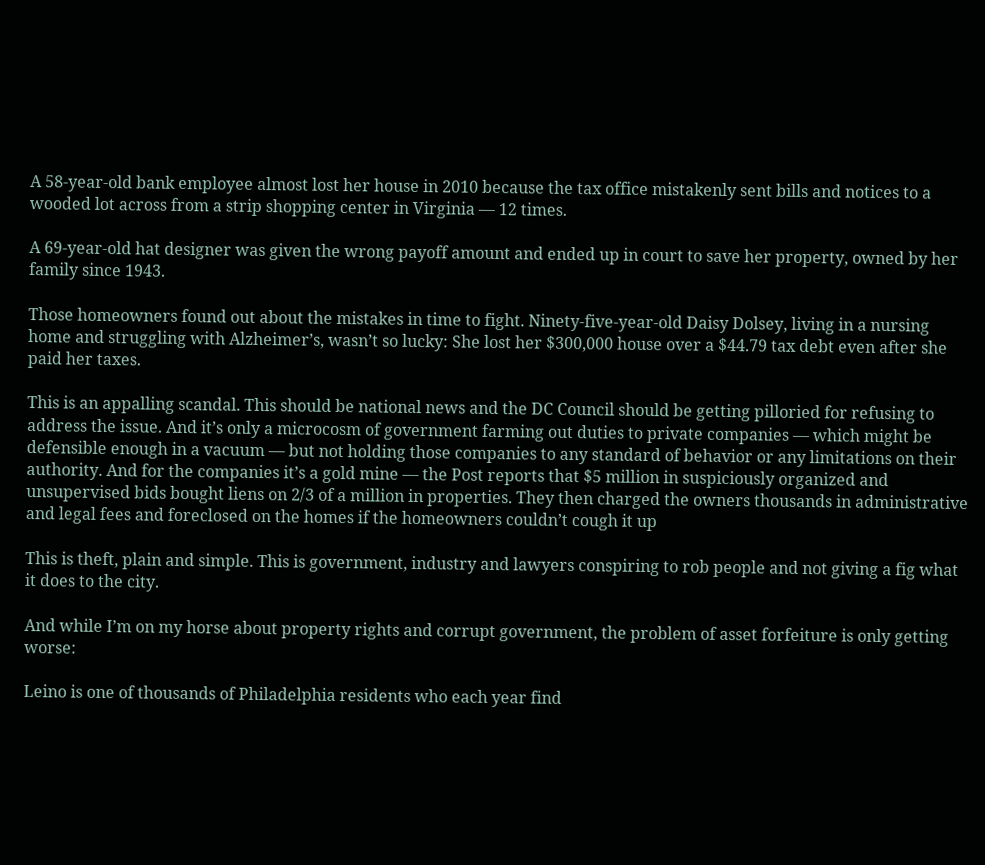A 58-year-old bank employee almost lost her house in 2010 because the tax office mistakenly sent bills and notices to a wooded lot across from a strip shopping center in Virginia — 12 times.

A 69-year-old hat designer was given the wrong payoff amount and ended up in court to save her property, owned by her family since 1943.

Those homeowners found out about the mistakes in time to fight. Ninety-five-year-old Daisy Dolsey, living in a nursing home and struggling with Alzheimer’s, wasn’t so lucky: She lost her $300,000 house over a $44.79 tax debt even after she paid her taxes.

This is an appalling scandal. This should be national news and the DC Council should be getting pilloried for refusing to address the issue. And it’s only a microcosm of government farming out duties to private companies — which might be defensible enough in a vacuum — but not holding those companies to any standard of behavior or any limitations on their authority. And for the companies it’s a gold mine — the Post reports that $5 million in suspiciously organized and unsupervised bids bought liens on 2/3 of a million in properties. They then charged the owners thousands in administrative and legal fees and foreclosed on the homes if the homeowners couldn’t cough it up

This is theft, plain and simple. This is government, industry and lawyers conspiring to rob people and not giving a fig what it does to the city.

And while I’m on my horse about property rights and corrupt government, the problem of asset forfeiture is only getting worse:

Leino is one of thousands of Philadelphia residents who each year find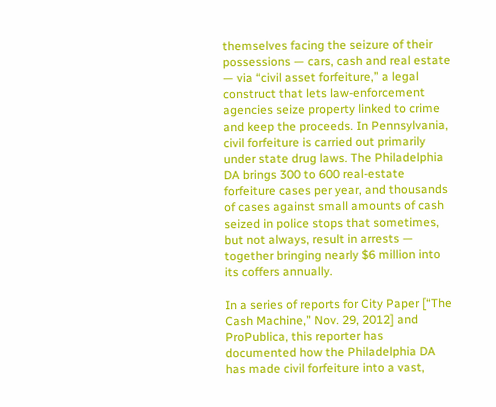themselves facing the seizure of their possessions — cars, cash and real estate — via “civil asset forfeiture,” a legal construct that lets law-enforcement agencies seize property linked to crime and keep the proceeds. In Pennsylvania, civil forfeiture is carried out primarily under state drug laws. The Philadelphia DA brings 300 to 600 real-estate forfeiture cases per year, and thousands of cases against small amounts of cash seized in police stops that sometimes, but not always, result in arrests — together bringing nearly $6 million into its coffers annually.

In a series of reports for City Paper [“The Cash Machine,” Nov. 29, 2012] and ProPublica, this reporter has documented how the Philadelphia DA has made civil forfeiture into a vast,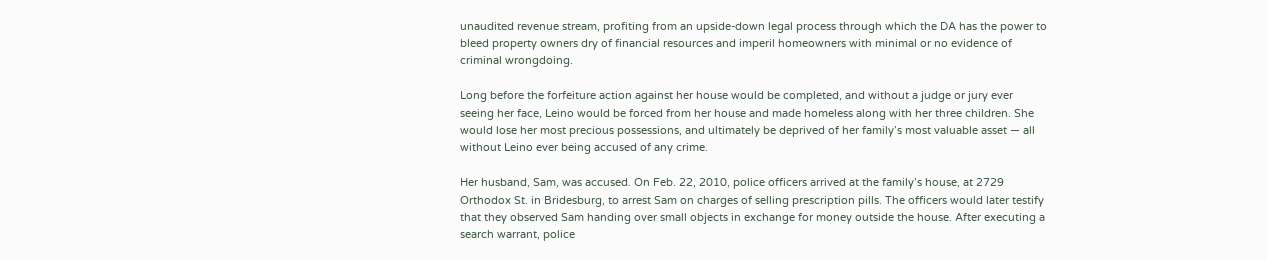unaudited revenue stream, profiting from an upside-down legal process through which the DA has the power to bleed property owners dry of financial resources and imperil homeowners with minimal or no evidence of criminal wrongdoing.

Long before the forfeiture action against her house would be completed, and without a judge or jury ever seeing her face, Leino would be forced from her house and made homeless along with her three children. She would lose her most precious possessions, and ultimately be deprived of her family’s most valuable asset — all without Leino ever being accused of any crime.

Her husband, Sam, was accused. On Feb. 22, 2010, police officers arrived at the family’s house, at 2729 Orthodox St. in Bridesburg, to arrest Sam on charges of selling prescription pills. The officers would later testify that they observed Sam handing over small objects in exchange for money outside the house. After executing a search warrant, police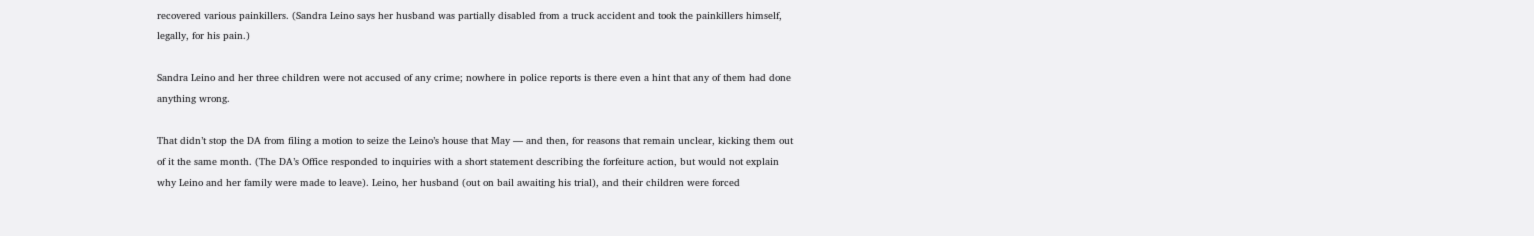recovered various painkillers. (Sandra Leino says her husband was partially disabled from a truck accident and took the painkillers himself, legally, for his pain.)

Sandra Leino and her three children were not accused of any crime; nowhere in police reports is there even a hint that any of them had done anything wrong.

That didn’t stop the DA from filing a motion to seize the Leino’s house that May — and then, for reasons that remain unclear, kicking them out of it the same month. (The DA’s Office responded to inquiries with a short statement describing the forfeiture action, but would not explain why Leino and her family were made to leave). Leino, her husband (out on bail awaiting his trial), and their children were forced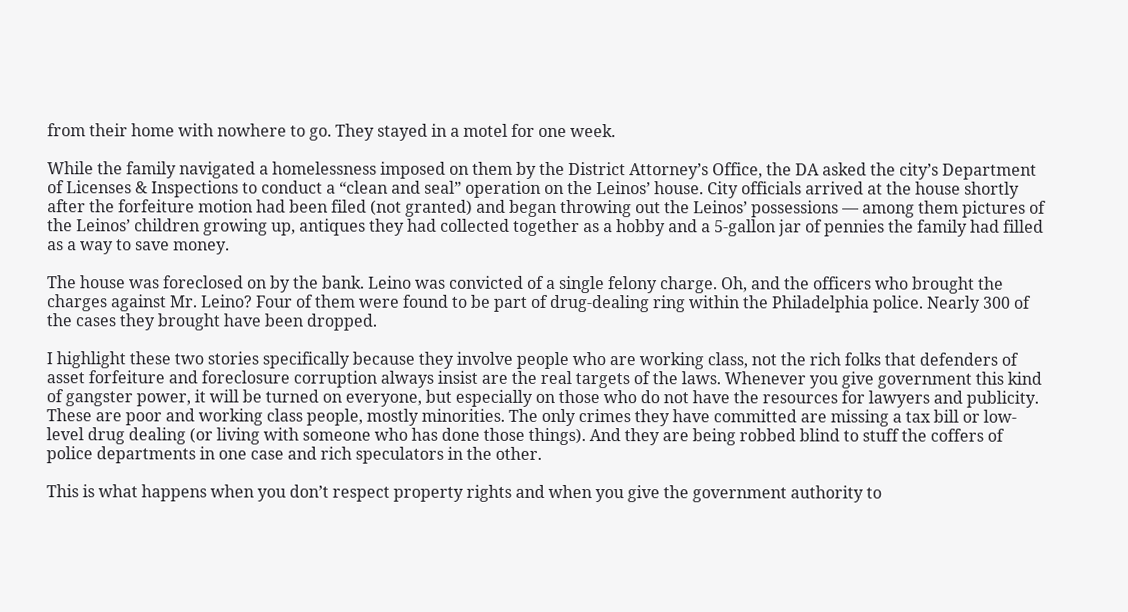from their home with nowhere to go. They stayed in a motel for one week.

While the family navigated a homelessness imposed on them by the District Attorney’s Office, the DA asked the city’s Department of Licenses & Inspections to conduct a “clean and seal” operation on the Leinos’ house. City officials arrived at the house shortly after the forfeiture motion had been filed (not granted) and began throwing out the Leinos’ possessions — among them pictures of the Leinos’ children growing up, antiques they had collected together as a hobby and a 5-gallon jar of pennies the family had filled as a way to save money.

The house was foreclosed on by the bank. Leino was convicted of a single felony charge. Oh, and the officers who brought the charges against Mr. Leino? Four of them were found to be part of drug-dealing ring within the Philadelphia police. Nearly 300 of the cases they brought have been dropped.

I highlight these two stories specifically because they involve people who are working class, not the rich folks that defenders of asset forfeiture and foreclosure corruption always insist are the real targets of the laws. Whenever you give government this kind of gangster power, it will be turned on everyone, but especially on those who do not have the resources for lawyers and publicity. These are poor and working class people, mostly minorities. The only crimes they have committed are missing a tax bill or low-level drug dealing (or living with someone who has done those things). And they are being robbed blind to stuff the coffers of police departments in one case and rich speculators in the other.

This is what happens when you don’t respect property rights and when you give the government authority to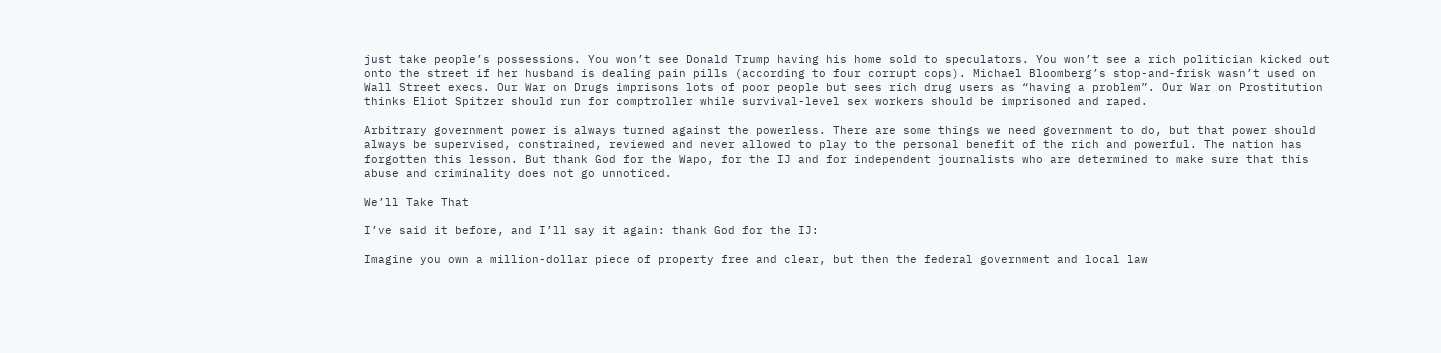just take people’s possessions. You won’t see Donald Trump having his home sold to speculators. You won’t see a rich politician kicked out onto the street if her husband is dealing pain pills (according to four corrupt cops). Michael Bloomberg’s stop-and-frisk wasn’t used on Wall Street execs. Our War on Drugs imprisons lots of poor people but sees rich drug users as “having a problem”. Our War on Prostitution thinks Eliot Spitzer should run for comptroller while survival-level sex workers should be imprisoned and raped.

Arbitrary government power is always turned against the powerless. There are some things we need government to do, but that power should always be supervised, constrained, reviewed and never allowed to play to the personal benefit of the rich and powerful. The nation has forgotten this lesson. But thank God for the Wapo, for the IJ and for independent journalists who are determined to make sure that this abuse and criminality does not go unnoticed.

We’ll Take That

I’ve said it before, and I’ll say it again: thank God for the IJ:

Imagine you own a million-dollar piece of property free and clear, but then the federal government and local law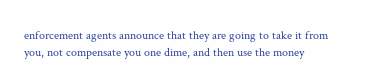enforcement agents announce that they are going to take it from you, not compensate you one dime, and then use the money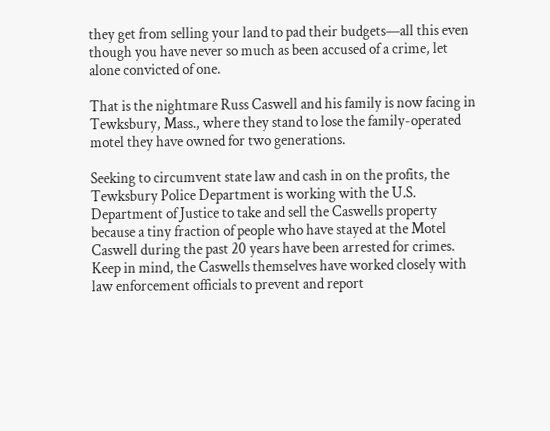they get from selling your land to pad their budgets—all this even though you have never so much as been accused of a crime, let alone convicted of one.

That is the nightmare Russ Caswell and his family is now facing in Tewksbury, Mass., where they stand to lose the family-operated motel they have owned for two generations.

Seeking to circumvent state law and cash in on the profits, the Tewksbury Police Department is working with the U.S. Department of Justice to take and sell the Caswells property because a tiny fraction of people who have stayed at the Motel Caswell during the past 20 years have been arrested for crimes. Keep in mind, the Caswells themselves have worked closely with law enforcement officials to prevent and report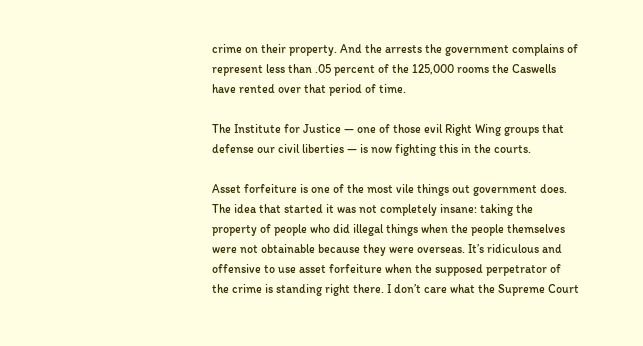crime on their property. And the arrests the government complains of represent less than .05 percent of the 125,000 rooms the Caswells have rented over that period of time.

The Institute for Justice — one of those evil Right Wing groups that defense our civil liberties — is now fighting this in the courts.

Asset forfeiture is one of the most vile things out government does. The idea that started it was not completely insane: taking the property of people who did illegal things when the people themselves were not obtainable because they were overseas. It’s ridiculous and offensive to use asset forfeiture when the supposed perpetrator of the crime is standing right there. I don’t care what the Supreme Court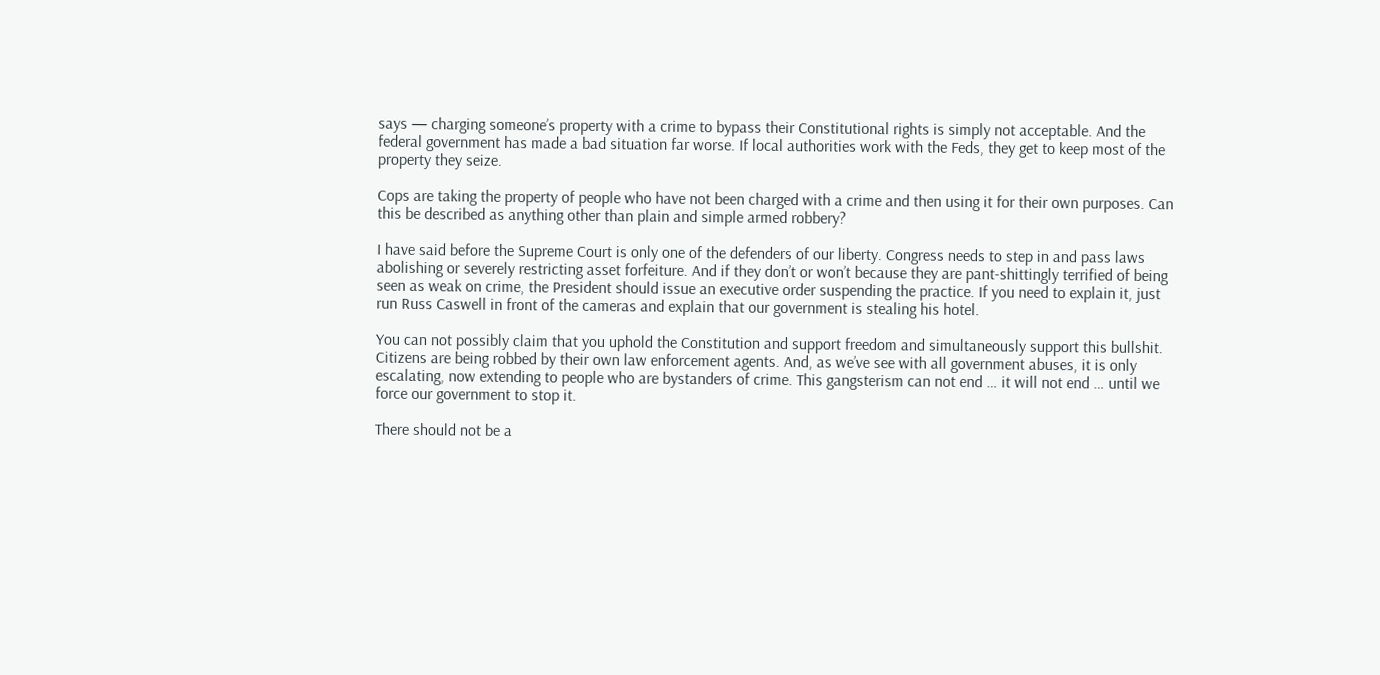says — charging someone’s property with a crime to bypass their Constitutional rights is simply not acceptable. And the federal government has made a bad situation far worse. If local authorities work with the Feds, they get to keep most of the property they seize.

Cops are taking the property of people who have not been charged with a crime and then using it for their own purposes. Can this be described as anything other than plain and simple armed robbery?

I have said before the Supreme Court is only one of the defenders of our liberty. Congress needs to step in and pass laws abolishing or severely restricting asset forfeiture. And if they don’t or won’t because they are pant-shittingly terrified of being seen as weak on crime, the President should issue an executive order suspending the practice. If you need to explain it, just run Russ Caswell in front of the cameras and explain that our government is stealing his hotel.

You can not possibly claim that you uphold the Constitution and support freedom and simultaneously support this bullshit. Citizens are being robbed by their own law enforcement agents. And, as we’ve see with all government abuses, it is only escalating, now extending to people who are bystanders of crime. This gangsterism can not end … it will not end … until we force our government to stop it.

There should not be a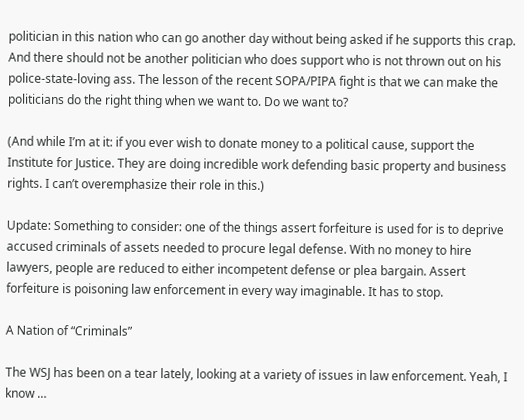politician in this nation who can go another day without being asked if he supports this crap. And there should not be another politician who does support who is not thrown out on his police-state-loving ass. The lesson of the recent SOPA/PIPA fight is that we can make the politicians do the right thing when we want to. Do we want to?

(And while I’m at it: if you ever wish to donate money to a political cause, support the Institute for Justice. They are doing incredible work defending basic property and business rights. I can’t overemphasize their role in this.)

Update: Something to consider: one of the things assert forfeiture is used for is to deprive accused criminals of assets needed to procure legal defense. With no money to hire lawyers, people are reduced to either incompetent defense or plea bargain. Assert forfeiture is poisoning law enforcement in every way imaginable. It has to stop.

A Nation of “Criminals”

The WSJ has been on a tear lately, looking at a variety of issues in law enforcement. Yeah, I know …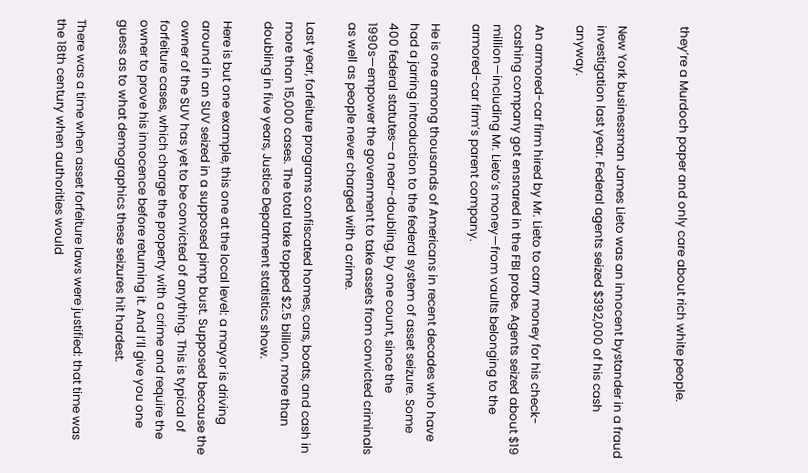they’re a Murdoch paper and only care about rich white people.


New York businessman James Lieto was an innocent bystander in a fraud investigation last year. Federal agents seized $392,000 of his cash anyway.

An armored-car firm hired by Mr. Lieto to carry money for his check-cashing company got ensnared in the FBI probe. Agents seized about $19 million—including Mr. Lieto’s money—from vaults belonging to the armored-car firm’s parent company.

He is one among thousands of Americans in recent decades who have had a jarring introduction to the federal system of asset seizure. Some 400 federal statutes—a near-doubling, by one count, since the 1990s—empower the government to take assets from convicted criminals as well as people never charged with a crime.

Last year, forfeiture programs confiscated homes, cars, boats, and cash in more than 15,000 cases. The total take topped $2.5 billion, more than doubling in five years, Justice Department statistics show.

Here is but one example, this one at the local level: a mayor is driving around in an SUV seized in a supposed pimp bust. Supposed because the owner of the SUV has yet to be convicted of anything. This is typical of forfeiture cases, which charge the property with a crime and require the owner to prove his innocence before returning it. And I’ll give you one guess as to what demographics these seizures hit hardest.

There was a time when asset forfeiture laws were justified: that time was the 18th century when authorities would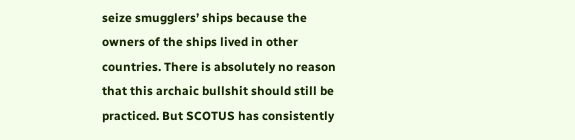seize smugglers’ ships because the owners of the ships lived in other countries. There is absolutely no reason that this archaic bullshit should still be practiced. But SCOTUS has consistently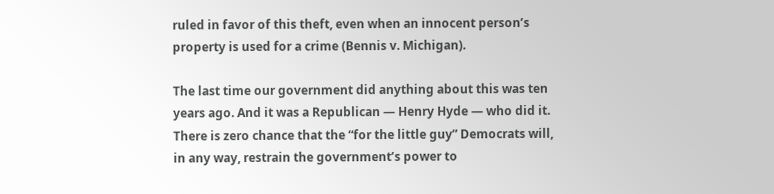ruled in favor of this theft, even when an innocent person’s property is used for a crime (Bennis v. Michigan).

The last time our government did anything about this was ten years ago. And it was a Republican — Henry Hyde — who did it. There is zero chance that the “for the little guy” Democrats will, in any way, restrain the government’s power to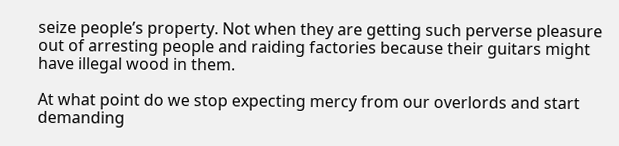seize people’s property. Not when they are getting such perverse pleasure out of arresting people and raiding factories because their guitars might have illegal wood in them.

At what point do we stop expecting mercy from our overlords and start demanding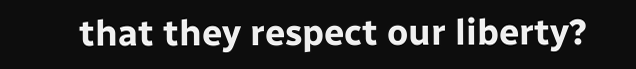that they respect our liberty?